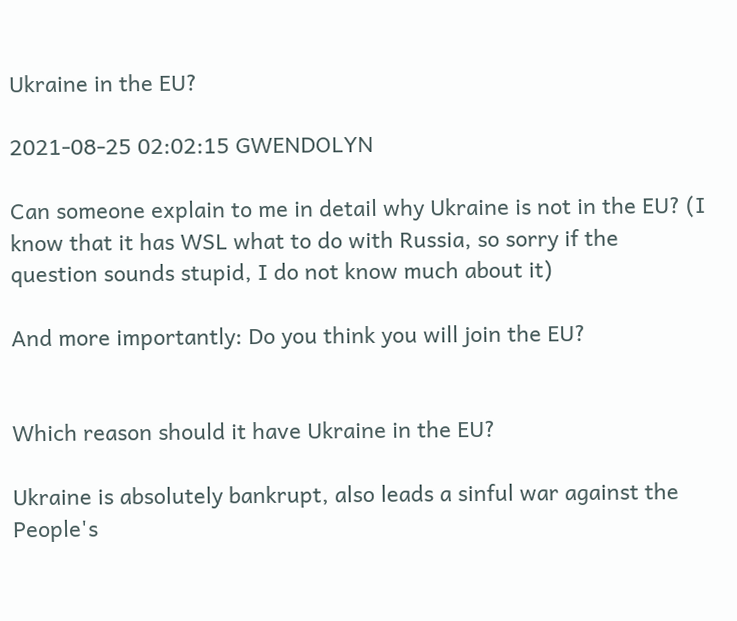Ukraine in the EU?

2021-08-25 02:02:15 GWENDOLYN

Can someone explain to me in detail why Ukraine is not in the EU? (I know that it has WSL what to do with Russia, so sorry if the question sounds stupid, I do not know much about it)

And more importantly: Do you think you will join the EU?


Which reason should it have Ukraine in the EU?

Ukraine is absolutely bankrupt, also leads a sinful war against the People's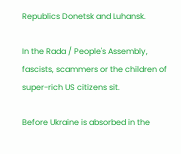Republics Donetsk and Luhansk.

In the Rada / People's Assembly, fascists, scammers or the children of super-rich US citizens sit.

Before Ukraine is absorbed in the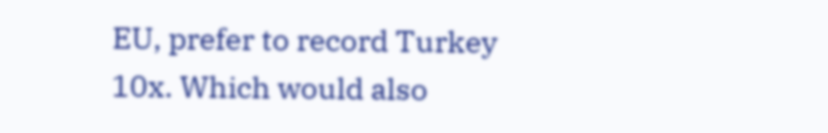EU, prefer to record Turkey 10x. Which would also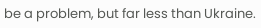be a problem, but far less than Ukraine.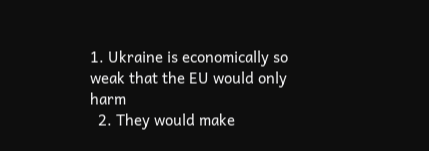1. Ukraine is economically so weak that the EU would only harm
  2. They would make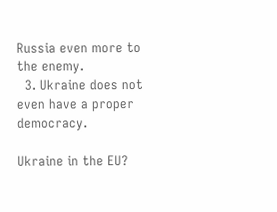Russia even more to the enemy.
  3. Ukraine does not even have a proper democracy.

Ukraine in the EU?